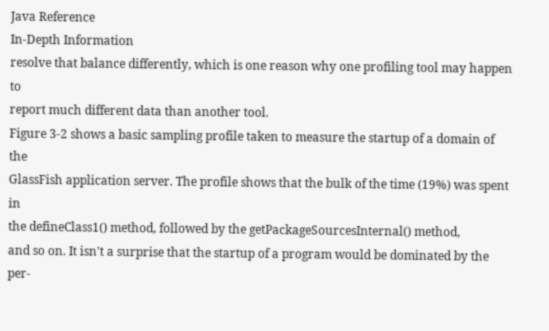Java Reference
In-Depth Information
resolve that balance differently, which is one reason why one profiling tool may happen to
report much different data than another tool.
Figure 3-2 shows a basic sampling profile taken to measure the startup of a domain of the
GlassFish application server. The profile shows that the bulk of the time (19%) was spent in
the defineClass1() method, followed by the getPackageSourcesInternal() method,
and so on. It isn't a surprise that the startup of a program would be dominated by the per-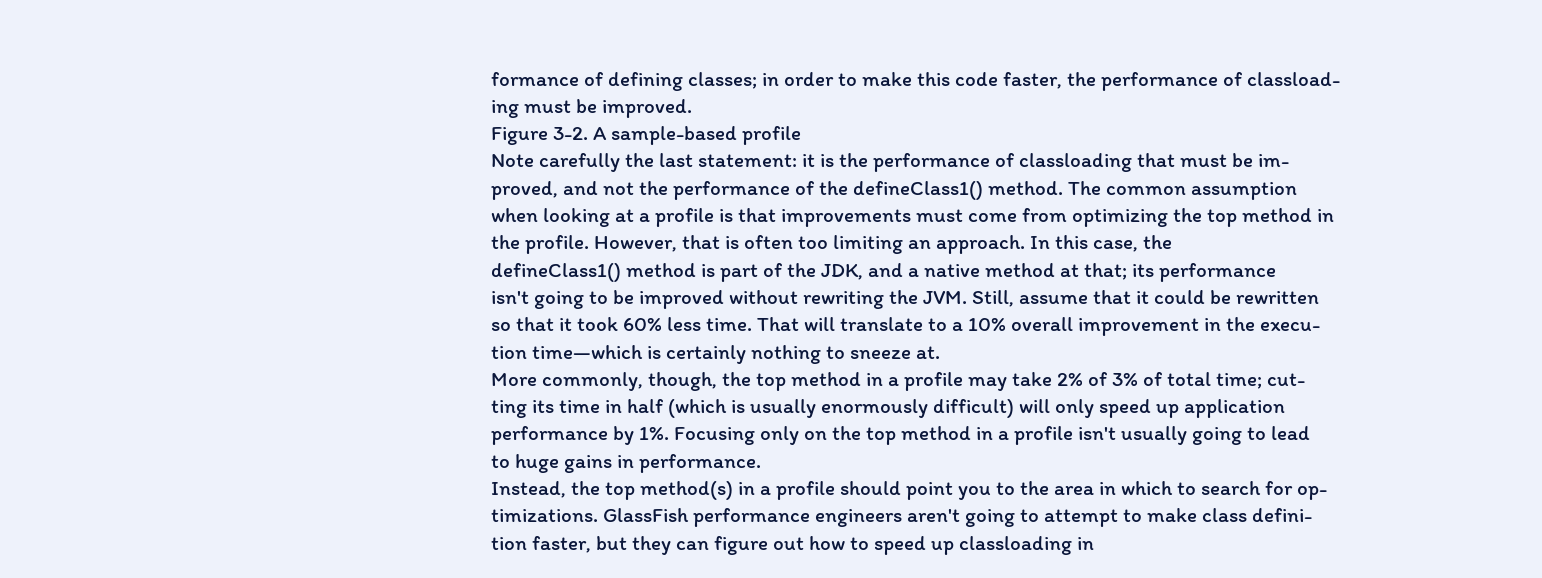formance of defining classes; in order to make this code faster, the performance of classload-
ing must be improved.
Figure 3-2. A sample-based profile
Note carefully the last statement: it is the performance of classloading that must be im-
proved, and not the performance of the defineClass1() method. The common assumption
when looking at a profile is that improvements must come from optimizing the top method in
the profile. However, that is often too limiting an approach. In this case, the
defineClass1() method is part of the JDK, and a native method at that; its performance
isn't going to be improved without rewriting the JVM. Still, assume that it could be rewritten
so that it took 60% less time. That will translate to a 10% overall improvement in the execu-
tion time—which is certainly nothing to sneeze at.
More commonly, though, the top method in a profile may take 2% of 3% of total time; cut-
ting its time in half (which is usually enormously difficult) will only speed up application
performance by 1%. Focusing only on the top method in a profile isn't usually going to lead
to huge gains in performance.
Instead, the top method(s) in a profile should point you to the area in which to search for op-
timizations. GlassFish performance engineers aren't going to attempt to make class defini-
tion faster, but they can figure out how to speed up classloading in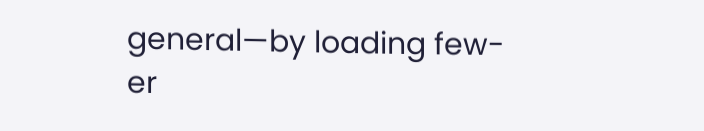general—by loading few-
er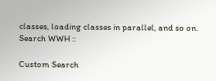classes, loading classes in parallel, and so on.
Search WWH ::

Custom Search